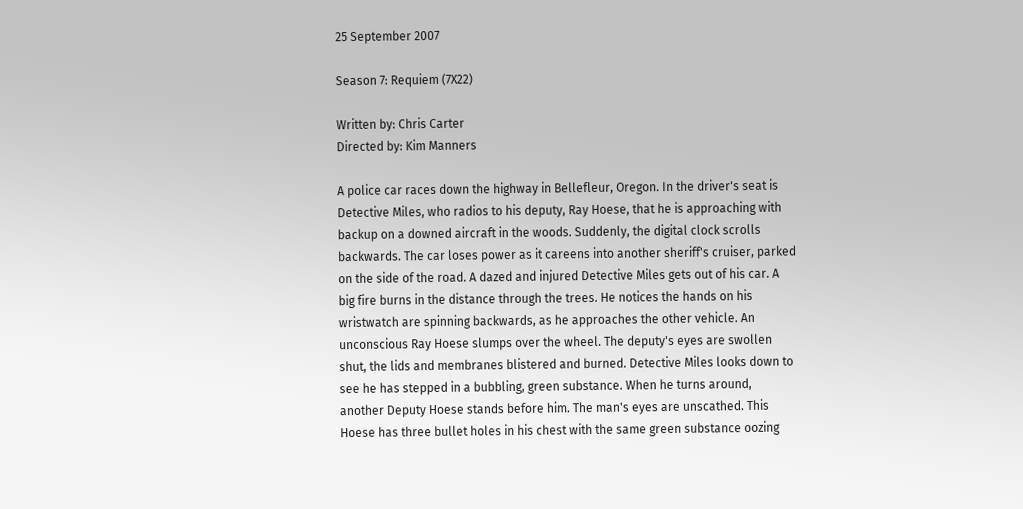25 September 2007

Season 7: Requiem (7X22)

Written by: Chris Carter
Directed by: Kim Manners

A police car races down the highway in Bellefleur, Oregon. In the driver's seat is Detective Miles, who radios to his deputy, Ray Hoese, that he is approaching with backup on a downed aircraft in the woods. Suddenly, the digital clock scrolls backwards. The car loses power as it careens into another sheriff's cruiser, parked on the side of the road. A dazed and injured Detective Miles gets out of his car. A big fire burns in the distance through the trees. He notices the hands on his wristwatch are spinning backwards, as he approaches the other vehicle. An unconscious Ray Hoese slumps over the wheel. The deputy's eyes are swollen shut, the lids and membranes blistered and burned. Detective Miles looks down to see he has stepped in a bubbling, green substance. When he turns around, another Deputy Hoese stands before him. The man's eyes are unscathed. This Hoese has three bullet holes in his chest with the same green substance oozing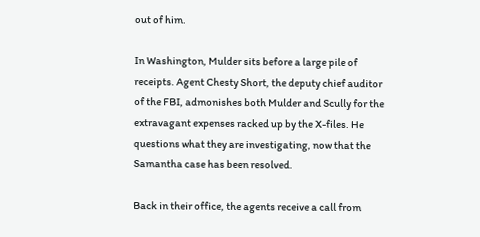out of him.

In Washington, Mulder sits before a large pile of receipts. Agent Chesty Short, the deputy chief auditor of the FBI, admonishes both Mulder and Scully for the extravagant expenses racked up by the X-files. He questions what they are investigating, now that the Samantha case has been resolved.

Back in their office, the agents receive a call from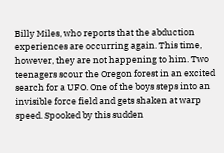Billy Miles, who reports that the abduction experiences are occurring again. This time, however, they are not happening to him. Two teenagers scour the Oregon forest in an excited search for a UFO. One of the boys steps into an invisible force field and gets shaken at warp speed. Spooked by this sudden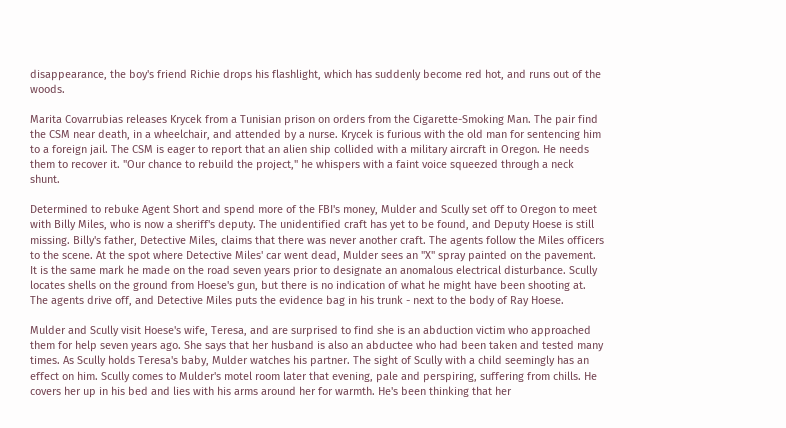disappearance, the boy's friend Richie drops his flashlight, which has suddenly become red hot, and runs out of the woods.

Marita Covarrubias releases Krycek from a Tunisian prison on orders from the Cigarette-Smoking Man. The pair find the CSM near death, in a wheelchair, and attended by a nurse. Krycek is furious with the old man for sentencing him to a foreign jail. The CSM is eager to report that an alien ship collided with a military aircraft in Oregon. He needs them to recover it. "Our chance to rebuild the project," he whispers with a faint voice squeezed through a neck shunt.

Determined to rebuke Agent Short and spend more of the FBI's money, Mulder and Scully set off to Oregon to meet with Billy Miles, who is now a sheriff's deputy. The unidentified craft has yet to be found, and Deputy Hoese is still missing. Billy's father, Detective Miles, claims that there was never another craft. The agents follow the Miles officers to the scene. At the spot where Detective Miles' car went dead, Mulder sees an "X" spray painted on the pavement. It is the same mark he made on the road seven years prior to designate an anomalous electrical disturbance. Scully locates shells on the ground from Hoese's gun, but there is no indication of what he might have been shooting at. The agents drive off, and Detective Miles puts the evidence bag in his trunk - next to the body of Ray Hoese.

Mulder and Scully visit Hoese's wife, Teresa, and are surprised to find she is an abduction victim who approached them for help seven years ago. She says that her husband is also an abductee who had been taken and tested many times. As Scully holds Teresa's baby, Mulder watches his partner. The sight of Scully with a child seemingly has an effect on him. Scully comes to Mulder's motel room later that evening, pale and perspiring, suffering from chills. He covers her up in his bed and lies with his arms around her for warmth. He's been thinking that her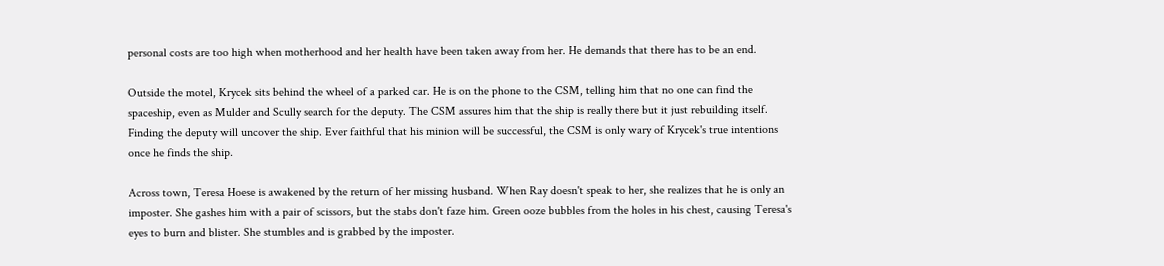personal costs are too high when motherhood and her health have been taken away from her. He demands that there has to be an end.

Outside the motel, Krycek sits behind the wheel of a parked car. He is on the phone to the CSM, telling him that no one can find the spaceship, even as Mulder and Scully search for the deputy. The CSM assures him that the ship is really there but it just rebuilding itself. Finding the deputy will uncover the ship. Ever faithful that his minion will be successful, the CSM is only wary of Krycek's true intentions once he finds the ship.

Across town, Teresa Hoese is awakened by the return of her missing husband. When Ray doesn't speak to her, she realizes that he is only an imposter. She gashes him with a pair of scissors, but the stabs don't faze him. Green ooze bubbles from the holes in his chest, causing Teresa's eyes to burn and blister. She stumbles and is grabbed by the imposter.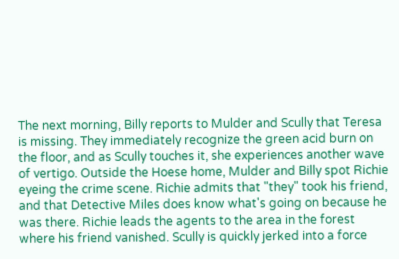The next morning, Billy reports to Mulder and Scully that Teresa is missing. They immediately recognize the green acid burn on the floor, and as Scully touches it, she experiences another wave of vertigo. Outside the Hoese home, Mulder and Billy spot Richie eyeing the crime scene. Richie admits that "they" took his friend, and that Detective Miles does know what's going on because he was there. Richie leads the agents to the area in the forest where his friend vanished. Scully is quickly jerked into a force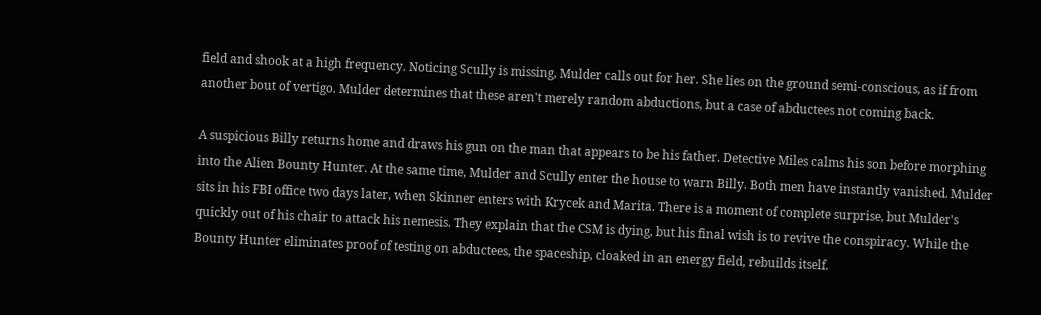field and shook at a high frequency. Noticing Scully is missing, Mulder calls out for her. She lies on the ground semi-conscious, as if from another bout of vertigo. Mulder determines that these aren't merely random abductions, but a case of abductees not coming back.

A suspicious Billy returns home and draws his gun on the man that appears to be his father. Detective Miles calms his son before morphing into the Alien Bounty Hunter. At the same time, Mulder and Scully enter the house to warn Billy. Both men have instantly vanished. Mulder sits in his FBI office two days later, when Skinner enters with Krycek and Marita. There is a moment of complete surprise, but Mulder's quickly out of his chair to attack his nemesis. They explain that the CSM is dying, but his final wish is to revive the conspiracy. While the Bounty Hunter eliminates proof of testing on abductees, the spaceship, cloaked in an energy field, rebuilds itself.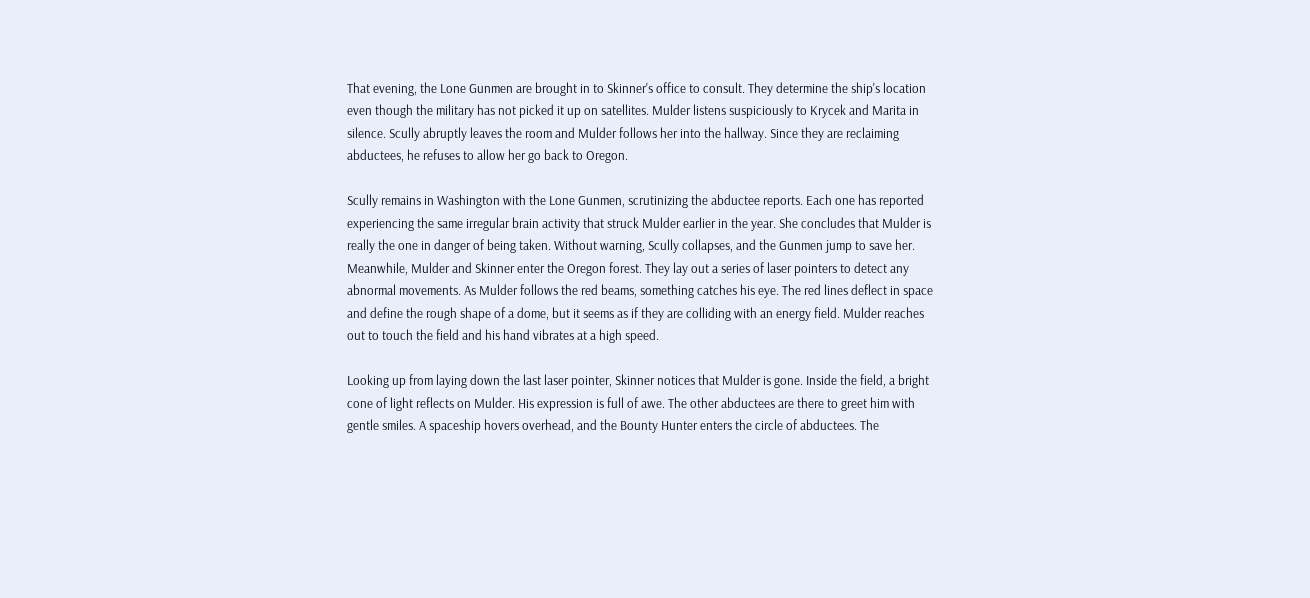That evening, the Lone Gunmen are brought in to Skinner's office to consult. They determine the ship's location even though the military has not picked it up on satellites. Mulder listens suspiciously to Krycek and Marita in silence. Scully abruptly leaves the room and Mulder follows her into the hallway. Since they are reclaiming abductees, he refuses to allow her go back to Oregon.

Scully remains in Washington with the Lone Gunmen, scrutinizing the abductee reports. Each one has reported experiencing the same irregular brain activity that struck Mulder earlier in the year. She concludes that Mulder is really the one in danger of being taken. Without warning, Scully collapses, and the Gunmen jump to save her. Meanwhile, Mulder and Skinner enter the Oregon forest. They lay out a series of laser pointers to detect any abnormal movements. As Mulder follows the red beams, something catches his eye. The red lines deflect in space and define the rough shape of a dome, but it seems as if they are colliding with an energy field. Mulder reaches out to touch the field and his hand vibrates at a high speed.

Looking up from laying down the last laser pointer, Skinner notices that Mulder is gone. Inside the field, a bright cone of light reflects on Mulder. His expression is full of awe. The other abductees are there to greet him with gentle smiles. A spaceship hovers overhead, and the Bounty Hunter enters the circle of abductees. The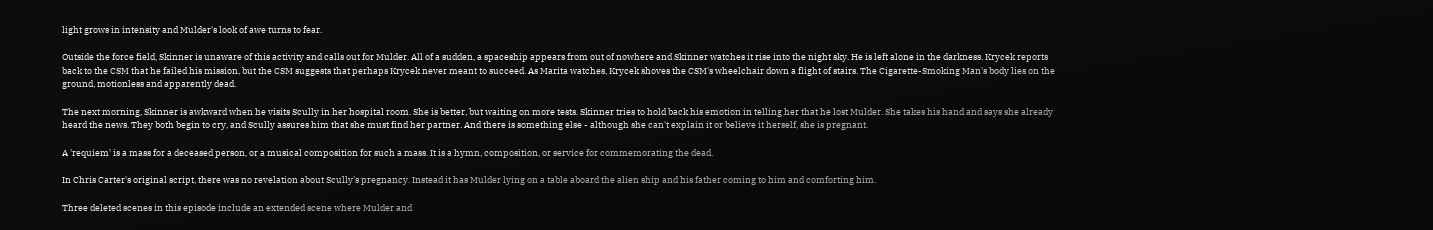light grows in intensity and Mulder's look of awe turns to fear.

Outside the force field, Skinner is unaware of this activity and calls out for Mulder. All of a sudden, a spaceship appears from out of nowhere and Skinner watches it rise into the night sky. He is left alone in the darkness. Krycek reports back to the CSM that he failed his mission, but the CSM suggests that perhaps Krycek never meant to succeed. As Marita watches, Krycek shoves the CSM's wheelchair down a flight of stairs. The Cigarette-Smoking Man's body lies on the ground, motionless and apparently dead.

The next morning, Skinner is awkward when he visits Scully in her hospital room. She is better, but waiting on more tests. Skinner tries to hold back his emotion in telling her that he lost Mulder. She takes his hand and says she already heard the news. They both begin to cry, and Scully assures him that she must find her partner. And there is something else - although she can't explain it or believe it herself, she is pregnant.

A 'requiem' is a mass for a deceased person, or a musical composition for such a mass. It is a hymn, composition, or service for commemorating the dead.

In Chris Carter's original script, there was no revelation about Scully's pregnancy. Instead it has Mulder lying on a table aboard the alien ship and his father coming to him and comforting him.

Three deleted scenes in this episode include an extended scene where Mulder and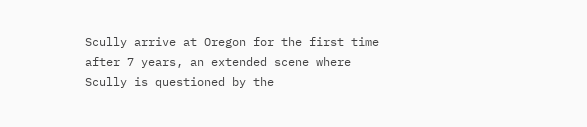Scully arrive at Oregon for the first time after 7 years, an extended scene where Scully is questioned by the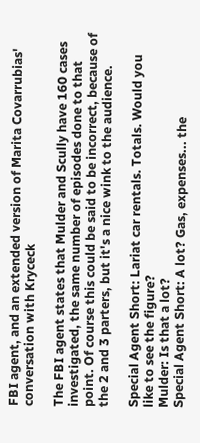FBI agent, and an extended version of Marita Covarrubias' conversation with Kryceck

The FBI agent states that Mulder and Scully have 160 cases investigated, the same number of episodes done to that point. Of course this could be said to be incorrect, because of the 2 and 3 parters, but it's a nice wink to the audience.

Special Agent Short: Lariat car rentals. Totals. Would you like to see the figure?
Mulder: Is that a lot?
Special Agent Short: A lot? Gas, expenses... the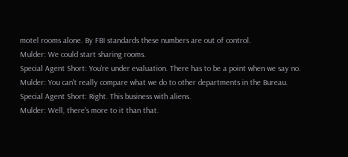motel rooms alone. By FBI standards these numbers are out of control.
Mulder: We could start sharing rooms.
Special Agent Short: You're under evaluation. There has to be a point when we say no.
Mulder: You can't really compare what we do to other departments in the Bureau.
Special Agent Short: Right. This business with aliens.
Mulder: Well, there's more to it than that.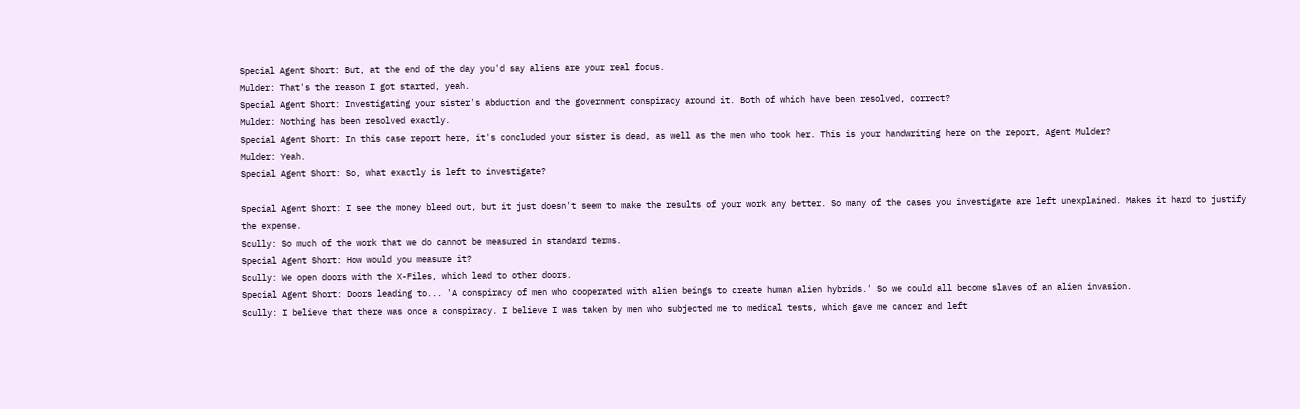Special Agent Short: But, at the end of the day you'd say aliens are your real focus.
Mulder: That's the reason I got started, yeah.
Special Agent Short: Investigating your sister's abduction and the government conspiracy around it. Both of which have been resolved, correct?
Mulder: Nothing has been resolved exactly.
Special Agent Short: In this case report here, it's concluded your sister is dead, as well as the men who took her. This is your handwriting here on the report, Agent Mulder?
Mulder: Yeah.
Special Agent Short: So, what exactly is left to investigate?

Special Agent Short: I see the money bleed out, but it just doesn't seem to make the results of your work any better. So many of the cases you investigate are left unexplained. Makes it hard to justify the expense.
Scully: So much of the work that we do cannot be measured in standard terms.
Special Agent Short: How would you measure it?
Scully: We open doors with the X-Files, which lead to other doors.
Special Agent Short: Doors leading to... 'A conspiracy of men who cooperated with alien beings to create human alien hybrids.' So we could all become slaves of an alien invasion.
Scully: I believe that there was once a conspiracy. I believe I was taken by men who subjected me to medical tests, which gave me cancer and left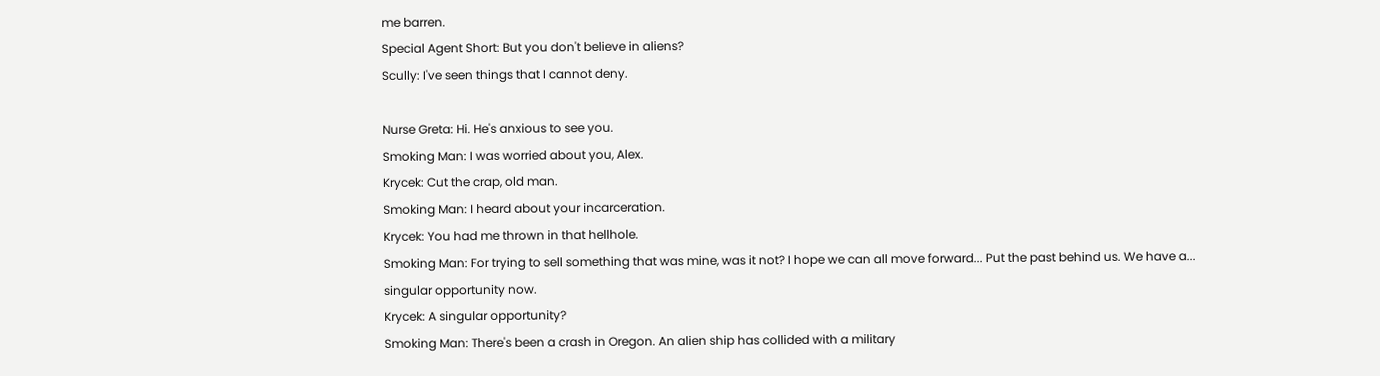me barren.
Special Agent Short: But you don't believe in aliens?
Scully: I've seen things that I cannot deny.

Nurse Greta: Hi. He's anxious to see you.
Smoking Man: I was worried about you, Alex.
Krycek: Cut the crap, old man.
Smoking Man: I heard about your incarceration.
Krycek: You had me thrown in that hellhole.
Smoking Man: For trying to sell something that was mine, was it not? I hope we can all move forward... Put the past behind us. We have a... singular opportunity now.
Krycek: A singular opportunity?
Smoking Man: There's been a crash in Oregon. An alien ship has collided with a military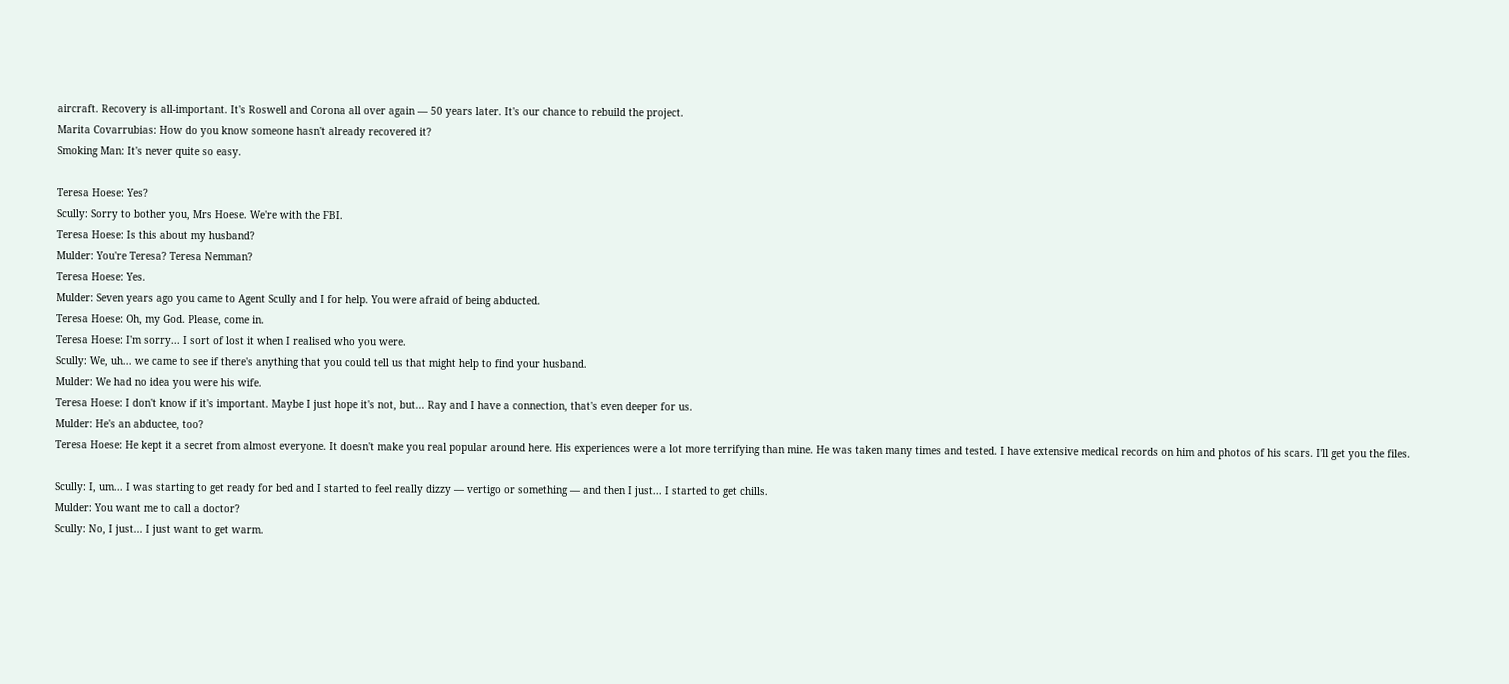aircraft. Recovery is all-important. It's Roswell and Corona all over again — 50 years later. It's our chance to rebuild the project.
Marita Covarrubias: How do you know someone hasn't already recovered it?
Smoking Man: It's never quite so easy.

Teresa Hoese: Yes?
Scully: Sorry to bother you, Mrs Hoese. We're with the FBI.
Teresa Hoese: Is this about my husband?
Mulder: You're Teresa? Teresa Nemman?
Teresa Hoese: Yes.
Mulder: Seven years ago you came to Agent Scully and I for help. You were afraid of being abducted.
Teresa Hoese: Oh, my God. Please, come in.
Teresa Hoese: I'm sorry... I sort of lost it when I realised who you were.
Scully: We, uh... we came to see if there's anything that you could tell us that might help to find your husband.
Mulder: We had no idea you were his wife.
Teresa Hoese: I don't know if it's important. Maybe I just hope it's not, but... Ray and I have a connection, that's even deeper for us.
Mulder: He's an abductee, too?
Teresa Hoese: He kept it a secret from almost everyone. It doesn't make you real popular around here. His experiences were a lot more terrifying than mine. He was taken many times and tested. I have extensive medical records on him and photos of his scars. I'll get you the files.

Scully: I, um... I was starting to get ready for bed and I started to feel really dizzy — vertigo or something — and then I just... I started to get chills.
Mulder: You want me to call a doctor?
Scully: No, I just... I just want to get warm.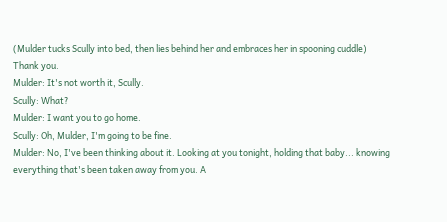(Mulder tucks Scully into bed, then lies behind her and embraces her in spooning cuddle)
Thank you.
Mulder: It's not worth it, Scully.
Scully: What?
Mulder: I want you to go home.
Scully: Oh, Mulder, I'm going to be fine.
Mulder: No, I've been thinking about it. Looking at you tonight, holding that baby... knowing everything that's been taken away from you. A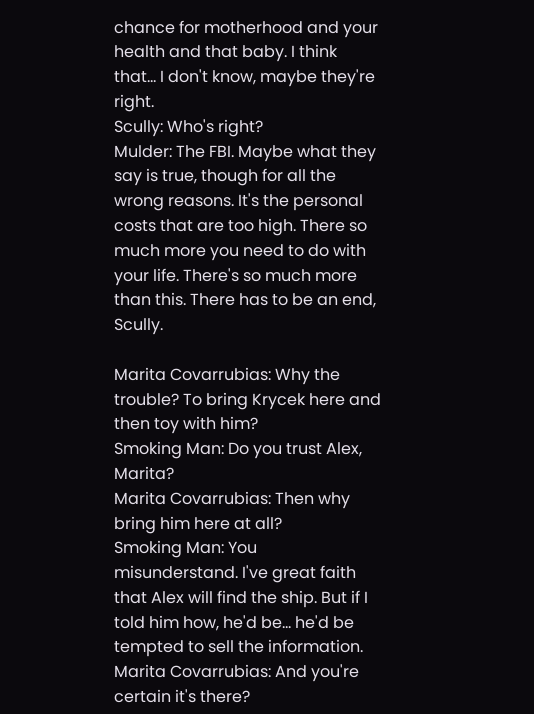chance for motherhood and your health and that baby. I think that... I don't know, maybe they're right.
Scully: Who's right?
Mulder: The FBI. Maybe what they say is true, though for all the wrong reasons. It's the personal costs that are too high. There so much more you need to do with your life. There's so much more than this. There has to be an end, Scully.

Marita Covarrubias: Why the trouble? To bring Krycek here and then toy with him?
Smoking Man: Do you trust Alex, Marita?
Marita Covarrubias: Then why bring him here at all?
Smoking Man: You misunderstand. I've great faith that Alex will find the ship. But if I told him how, he'd be... he'd be tempted to sell the information.
Marita Covarrubias: And you're certain it's there?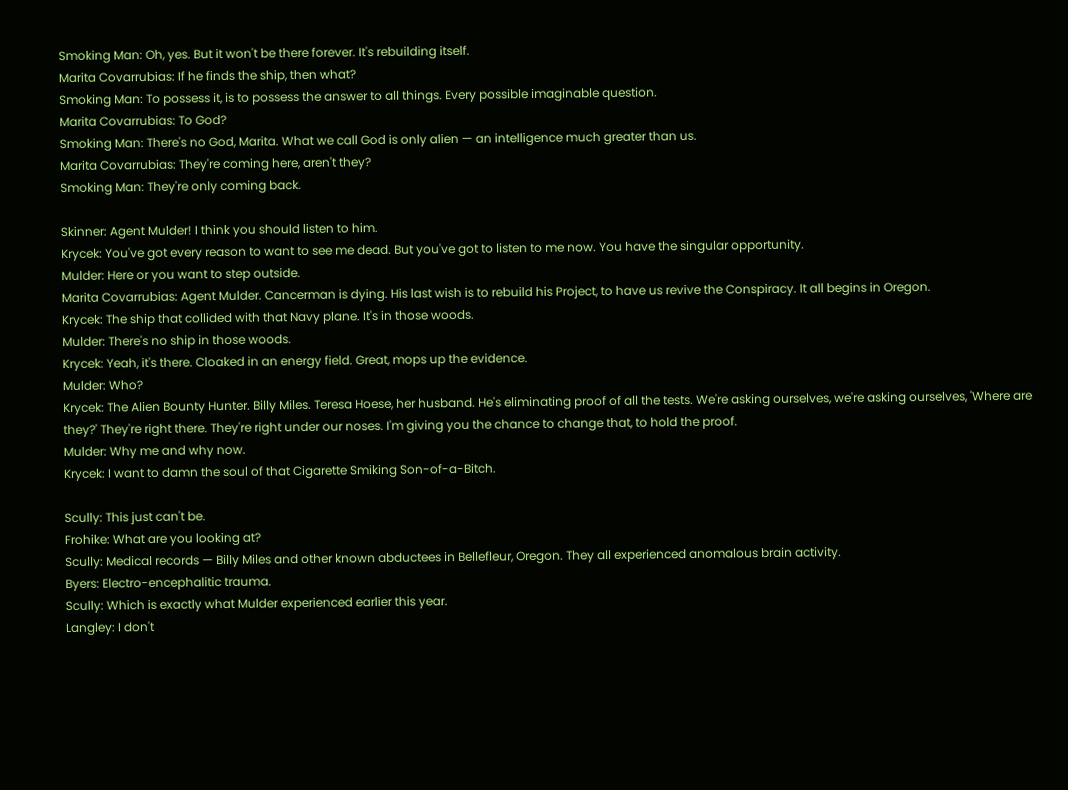Smoking Man: Oh, yes. But it won't be there forever. It's rebuilding itself.
Marita Covarrubias: If he finds the ship, then what?
Smoking Man: To possess it, is to possess the answer to all things. Every possible imaginable question.
Marita Covarrubias: To God?
Smoking Man: There's no God, Marita. What we call God is only alien — an intelligence much greater than us.
Marita Covarrubias: They're coming here, aren't they?
Smoking Man: They're only coming back.

Skinner: Agent Mulder! I think you should listen to him.
Krycek: You've got every reason to want to see me dead. But you've got to listen to me now. You have the singular opportunity.
Mulder: Here or you want to step outside.
Marita Covarrubias: Agent Mulder. Cancerman is dying. His last wish is to rebuild his Project, to have us revive the Conspiracy. It all begins in Oregon.
Krycek: The ship that collided with that Navy plane. It's in those woods.
Mulder: There's no ship in those woods.
Krycek: Yeah, it's there. Cloaked in an energy field. Great, mops up the evidence.
Mulder: Who?
Krycek: The Alien Bounty Hunter. Billy Miles. Teresa Hoese, her husband. He's eliminating proof of all the tests. We're asking ourselves, we're asking ourselves, 'Where are they?' They're right there. They're right under our noses. I'm giving you the chance to change that, to hold the proof.
Mulder: Why me and why now.
Krycek: I want to damn the soul of that Cigarette Smiking Son-of-a-Bitch.

Scully: This just can't be.
Frohike: What are you looking at?
Scully: Medical records — Billy Miles and other known abductees in Bellefleur, Oregon. They all experienced anomalous brain activity.
Byers: Electro-encephalitic trauma.
Scully: Which is exactly what Mulder experienced earlier this year.
Langley: I don't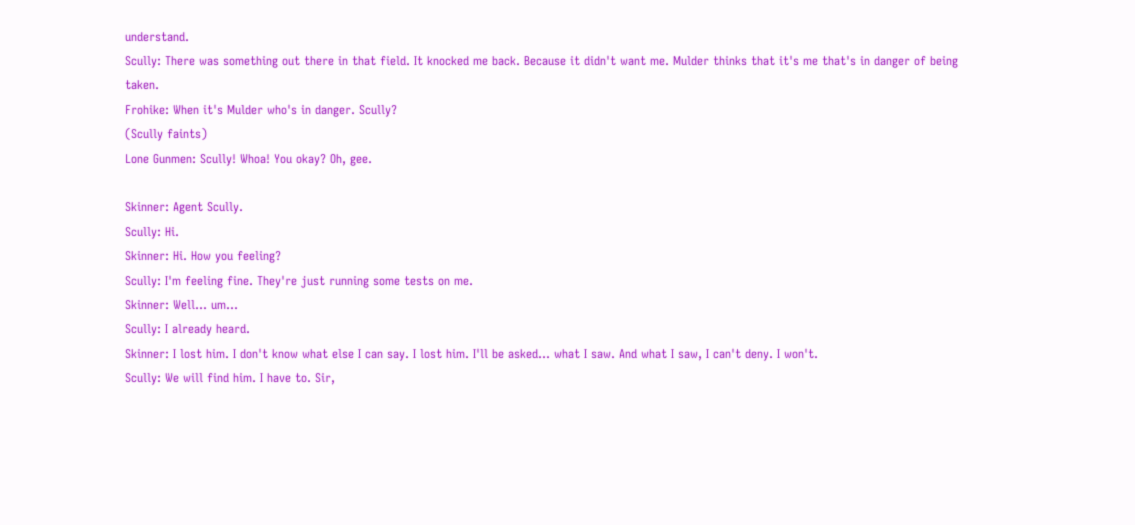understand.
Scully: There was something out there in that field. It knocked me back. Because it didn't want me. Mulder thinks that it's me that's in danger of being taken.
Frohike: When it's Mulder who's in danger. Scully?
(Scully faints)
Lone Gunmen: Scully! Whoa! You okay? Oh, gee.

Skinner: Agent Scully.
Scully: Hi.
Skinner: Hi. How you feeling?
Scully: I'm feeling fine. They're just running some tests on me.
Skinner: Well... um...
Scully: I already heard.
Skinner: I lost him. I don't know what else I can say. I lost him. I'll be asked... what I saw. And what I saw, I can't deny. I won't.
Scully: We will find him. I have to. Sir,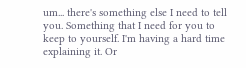um... there's something else I need to tell you. Something that I need for you to keep to yourself. I'm having a hard time explaining it. Or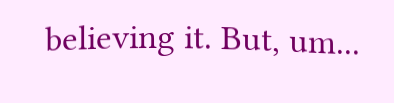believing it. But, um...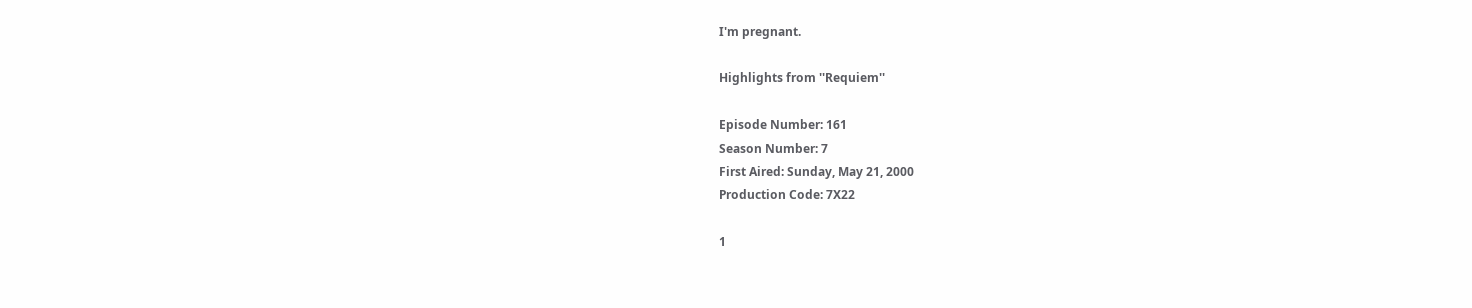I'm pregnant.

Highlights from ''Requiem''

Episode Number: 161
Season Number: 7
First Aired: Sunday, May 21, 2000
Production Code: 7X22

1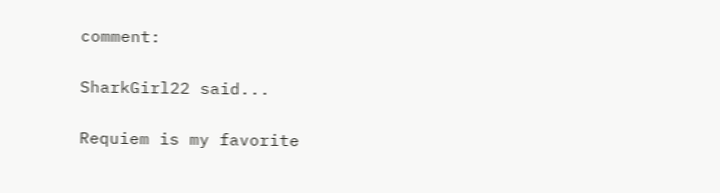comment:

SharkGirl22 said...

Requiem is my favorite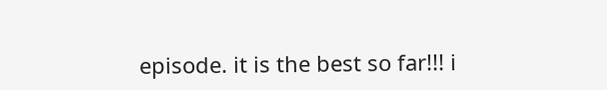episode. it is the best so far!!! i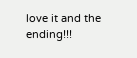love it and the ending!!!